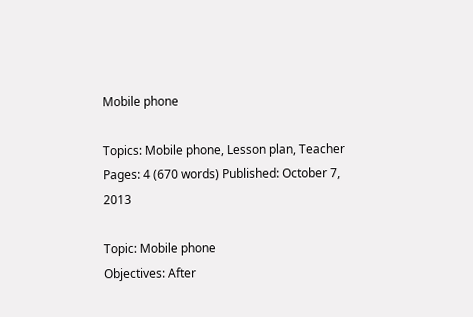Mobile phone

Topics: Mobile phone, Lesson plan, Teacher Pages: 4 (670 words) Published: October 7, 2013

Topic: Mobile phone
Objectives: After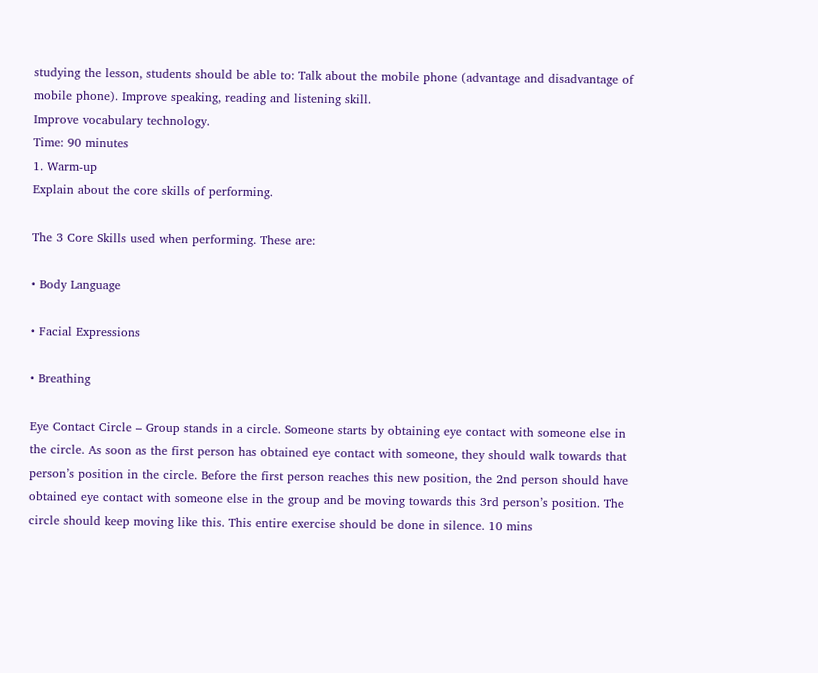studying the lesson, students should be able to: Talk about the mobile phone (advantage and disadvantage of mobile phone). Improve speaking, reading and listening skill.
Improve vocabulary technology.
Time: 90 minutes
1. Warm-up
Explain about the core skills of performing.

The 3 Core Skills used when performing. These are:

• Body Language

• Facial Expressions

• Breathing

Eye Contact Circle – Group stands in a circle. Someone starts by obtaining eye contact with someone else in the circle. As soon as the first person has obtained eye contact with someone, they should walk towards that person’s position in the circle. Before the first person reaches this new position, the 2nd person should have obtained eye contact with someone else in the group and be moving towards this 3rd person’s position. The circle should keep moving like this. This entire exercise should be done in silence. 10 mins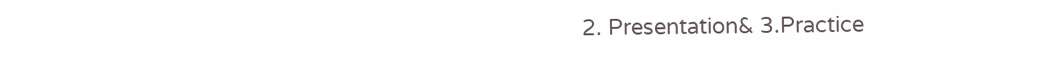2. Presentation& 3.Practice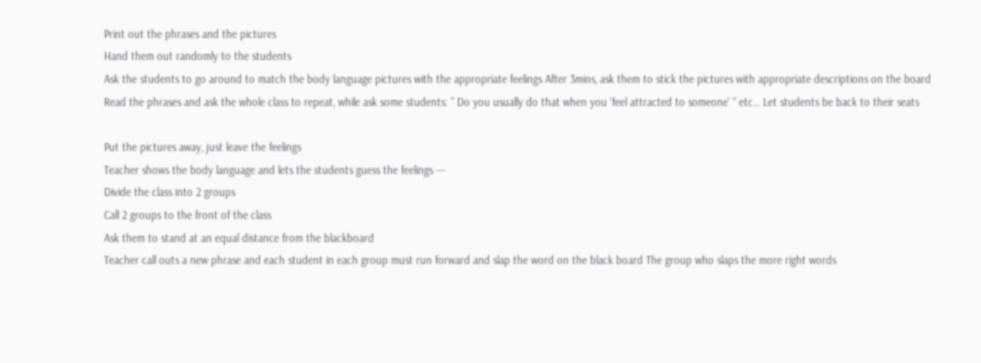Print out the phrases and the pictures
Hand them out randomly to the students
Ask the students to go around to match the body language pictures with the appropriate feelings After 3mins, ask them to stick the pictures with appropriate descriptions on the board Read the phrases and ask the whole class to repeat, while ask some students: ” Do you usually do that when you ‘feel attracted to someone’ “ etc… Let students be back to their seats

Put the pictures away, just leave the feelings
Teacher shows the body language and lets the students guess the feelings ---
Divide the class into 2 groups
Call 2 groups to the front of the class
Ask them to stand at an equal distance from the blackboard
Teacher call outs a new phrase and each student in each group must run forward and slap the word on the black board The group who slaps the more right words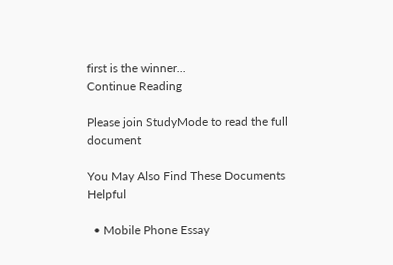first is the winner...
Continue Reading

Please join StudyMode to read the full document

You May Also Find These Documents Helpful

  • Mobile Phone Essay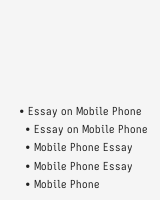• Essay on Mobile Phone
  • Essay on Mobile Phone
  • Mobile Phone Essay
  • Mobile Phone Essay
  • Mobile Phone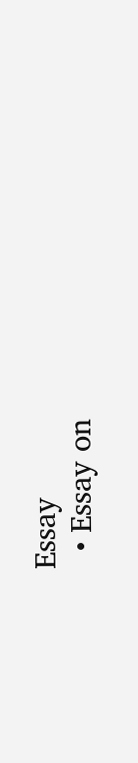Essay
  • Essay on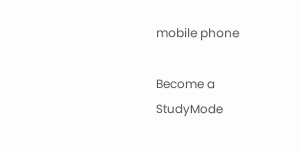mobile phone

Become a StudyMode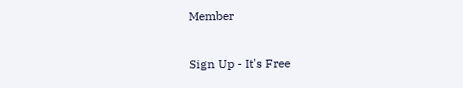Member

Sign Up - It's Free